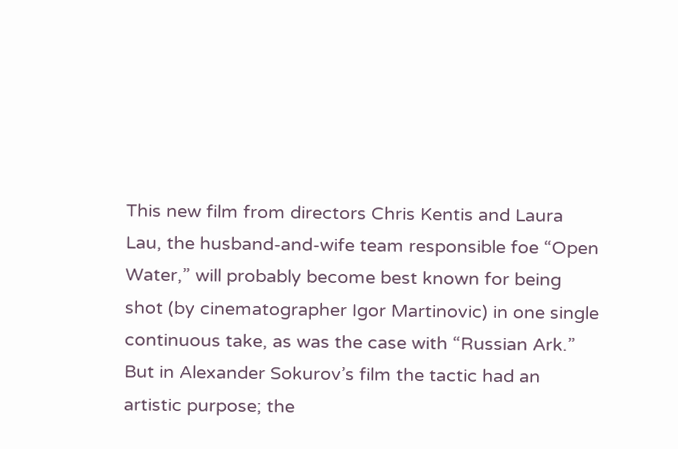This new film from directors Chris Kentis and Laura Lau, the husband-and-wife team responsible foe “Open Water,” will probably become best known for being shot (by cinematographer Igor Martinovic) in one single continuous take, as was the case with “Russian Ark.” But in Alexander Sokurov’s film the tactic had an artistic purpose; the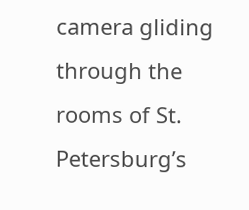camera gliding through the rooms of St. Petersburg’s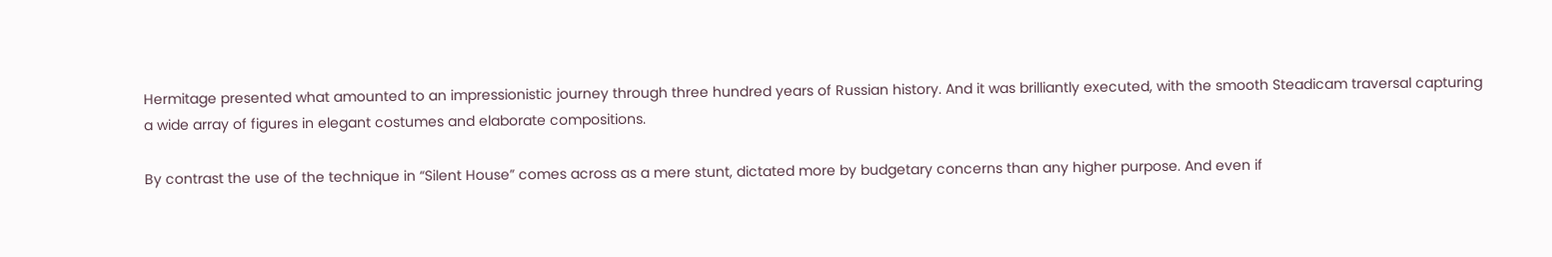Hermitage presented what amounted to an impressionistic journey through three hundred years of Russian history. And it was brilliantly executed, with the smooth Steadicam traversal capturing a wide array of figures in elegant costumes and elaborate compositions.

By contrast the use of the technique in “Silent House” comes across as a mere stunt, dictated more by budgetary concerns than any higher purpose. And even if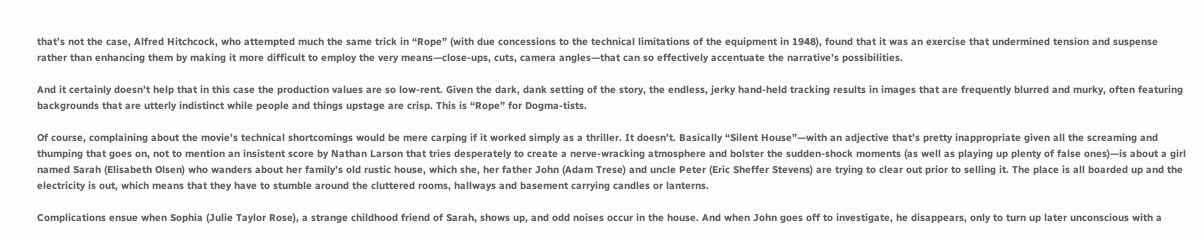that’s not the case, Alfred Hitchcock, who attempted much the same trick in “Rope” (with due concessions to the technical limitations of the equipment in 1948), found that it was an exercise that undermined tension and suspense rather than enhancing them by making it more difficult to employ the very means—close-ups, cuts, camera angles—that can so effectively accentuate the narrative’s possibilities.

And it certainly doesn’t help that in this case the production values are so low-rent. Given the dark, dank setting of the story, the endless, jerky hand-held tracking results in images that are frequently blurred and murky, often featuring backgrounds that are utterly indistinct while people and things upstage are crisp. This is “Rope” for Dogma-tists.

Of course, complaining about the movie’s technical shortcomings would be mere carping if it worked simply as a thriller. It doesn’t. Basically “Silent House”—with an adjective that’s pretty inappropriate given all the screaming and thumping that goes on, not to mention an insistent score by Nathan Larson that tries desperately to create a nerve-wracking atmosphere and bolster the sudden-shock moments (as well as playing up plenty of false ones)—is about a girl named Sarah (Elisabeth Olsen) who wanders about her family’s old rustic house, which she, her father John (Adam Trese) and uncle Peter (Eric Sheffer Stevens) are trying to clear out prior to selling it. The place is all boarded up and the electricity is out, which means that they have to stumble around the cluttered rooms, hallways and basement carrying candles or lanterns.

Complications ensue when Sophia (Julie Taylor Rose), a strange childhood friend of Sarah, shows up, and odd noises occur in the house. And when John goes off to investigate, he disappears, only to turn up later unconscious with a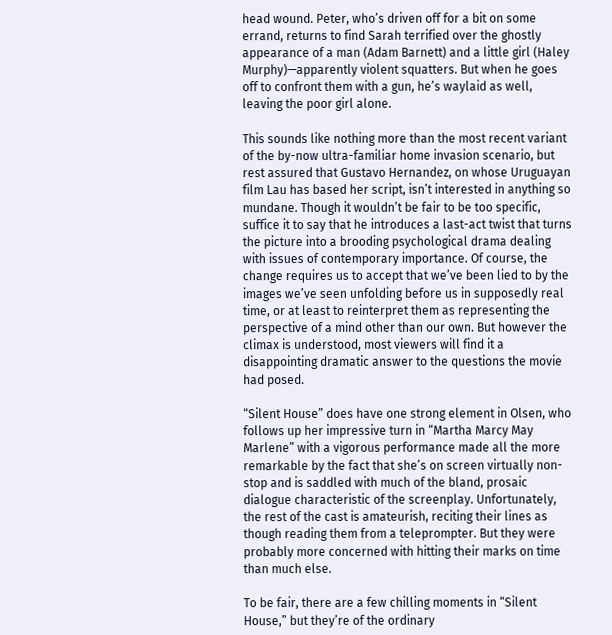head wound. Peter, who’s driven off for a bit on some errand, returns to find Sarah terrified over the ghostly appearance of a man (Adam Barnett) and a little girl (Haley Murphy)—apparently violent squatters. But when he goes off to confront them with a gun, he’s waylaid as well, leaving the poor girl alone.

This sounds like nothing more than the most recent variant of the by-now ultra-familiar home invasion scenario, but rest assured that Gustavo Hernandez, on whose Uruguayan film Lau has based her script, isn’t interested in anything so mundane. Though it wouldn’t be fair to be too specific, suffice it to say that he introduces a last-act twist that turns the picture into a brooding psychological drama dealing with issues of contemporary importance. Of course, the change requires us to accept that we’ve been lied to by the images we’ve seen unfolding before us in supposedly real time, or at least to reinterpret them as representing the perspective of a mind other than our own. But however the climax is understood, most viewers will find it a disappointing dramatic answer to the questions the movie had posed.

“Silent House” does have one strong element in Olsen, who follows up her impressive turn in “Martha Marcy May Marlene” with a vigorous performance made all the more remarkable by the fact that she’s on screen virtually non-stop and is saddled with much of the bland, prosaic dialogue characteristic of the screenplay. Unfortunately, the rest of the cast is amateurish, reciting their lines as though reading them from a teleprompter. But they were probably more concerned with hitting their marks on time than much else.

To be fair, there are a few chilling moments in “Silent House,” but they’re of the ordinary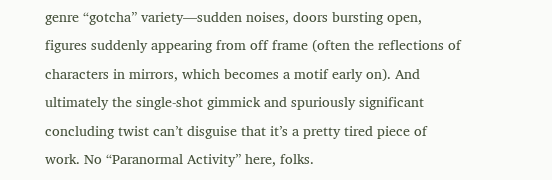genre “gotcha” variety—sudden noises, doors bursting open, figures suddenly appearing from off frame (often the reflections of characters in mirrors, which becomes a motif early on). And ultimately the single-shot gimmick and spuriously significant concluding twist can’t disguise that it’s a pretty tired piece of work. No “Paranormal Activity” here, folks.